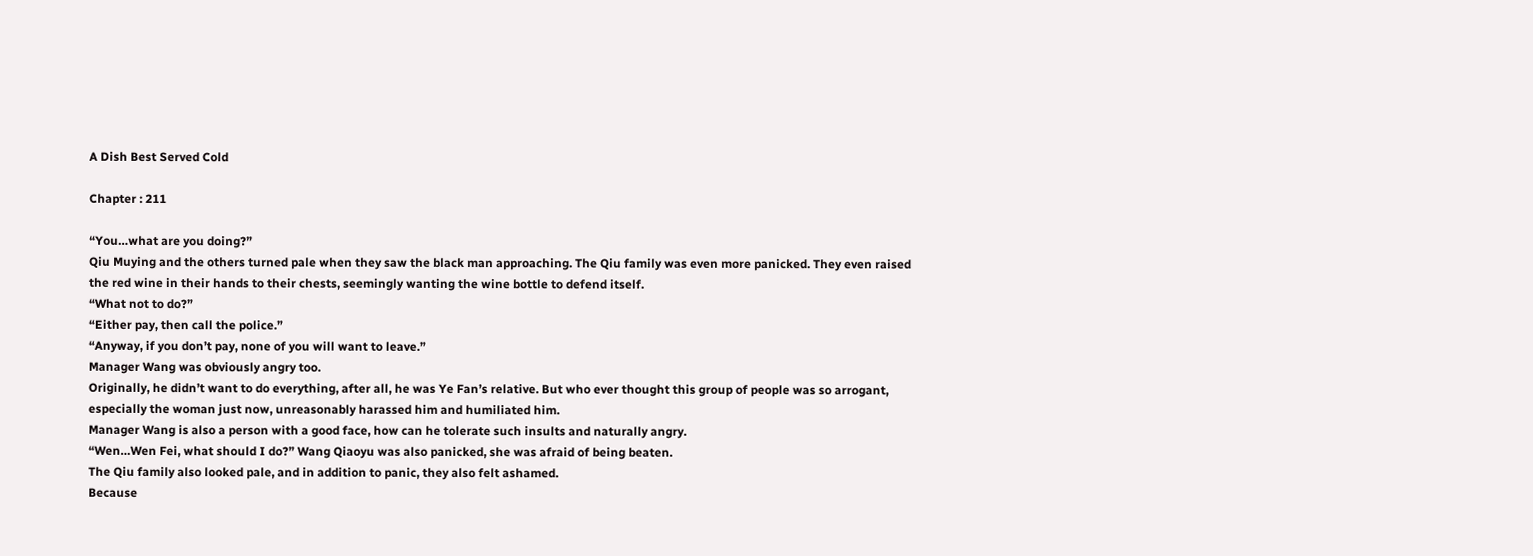A Dish Best Served Cold

Chapter : 211

“You…what are you doing?”
Qiu Muying and the others turned pale when they saw the black man approaching. The Qiu family was even more panicked. They even raised the red wine in their hands to their chests, seemingly wanting the wine bottle to defend itself.
“What not to do?”
“Either pay, then call the police.”
“Anyway, if you don’t pay, none of you will want to leave.”
Manager Wang was obviously angry too.
Originally, he didn’t want to do everything, after all, he was Ye Fan’s relative. But who ever thought this group of people was so arrogant, especially the woman just now, unreasonably harassed him and humiliated him.
Manager Wang is also a person with a good face, how can he tolerate such insults and naturally angry.
“Wen…Wen Fei, what should I do?” Wang Qiaoyu was also panicked, she was afraid of being beaten.
The Qiu family also looked pale, and in addition to panic, they also felt ashamed.
Because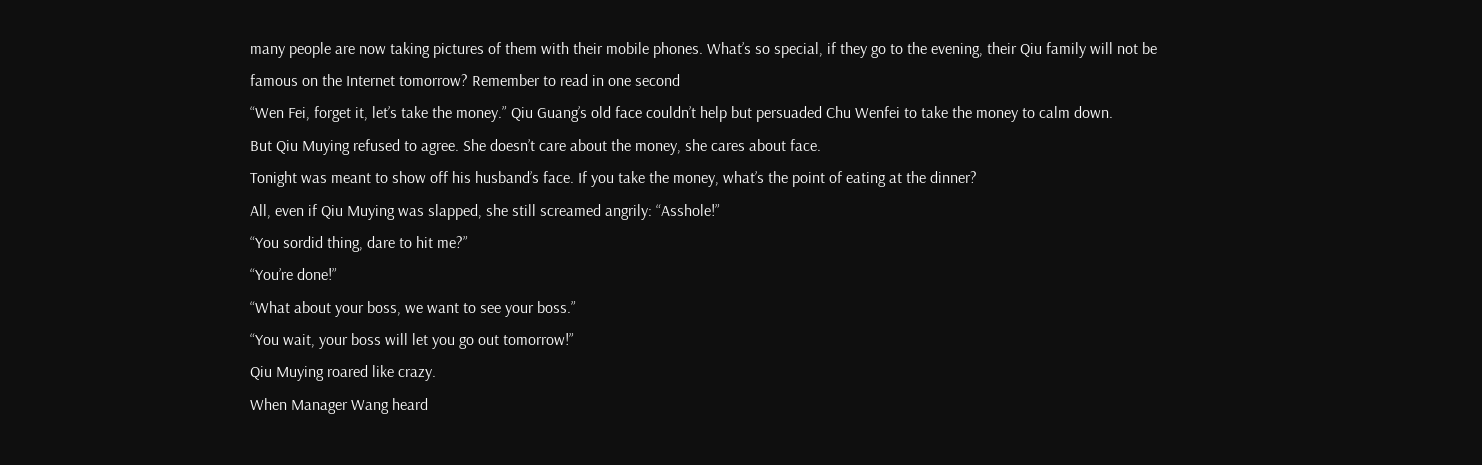many people are now taking pictures of them with their mobile phones. What’s so special, if they go to the evening, their Qiu family will not be famous on the Internet tomorrow? Remember to read in one second
“Wen Fei, forget it, let’s take the money.” Qiu Guang’s old face couldn’t help but persuaded Chu Wenfei to take the money to calm down.
But Qiu Muying refused to agree. She doesn’t care about the money, she cares about face.
Tonight was meant to show off his husband’s face. If you take the money, what’s the point of eating at the dinner?
All, even if Qiu Muying was slapped, she still screamed angrily: “Asshole!”
“You sordid thing, dare to hit me?”
“You’re done!”
“What about your boss, we want to see your boss.”
“You wait, your boss will let you go out tomorrow!”
Qiu Muying roared like crazy.
When Manager Wang heard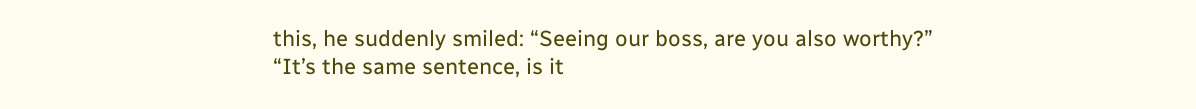this, he suddenly smiled: “Seeing our boss, are you also worthy?”
“It’s the same sentence, is it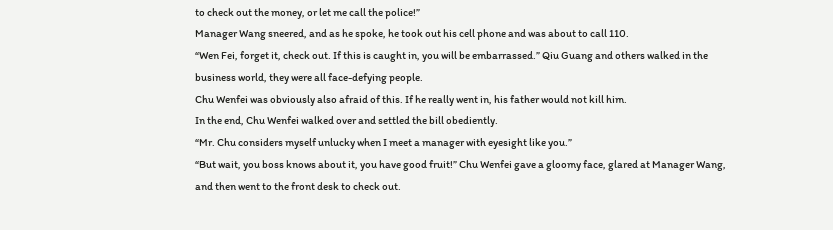to check out the money, or let me call the police!”
Manager Wang sneered, and as he spoke, he took out his cell phone and was about to call 110.
“Wen Fei, forget it, check out. If this is caught in, you will be embarrassed.” Qiu Guang and others walked in the business world, they were all face-defying people.
Chu Wenfei was obviously also afraid of this. If he really went in, his father would not kill him.
In the end, Chu Wenfei walked over and settled the bill obediently.
“Mr. Chu considers myself unlucky when I meet a manager with eyesight like you.”
“But wait, you boss knows about it, you have good fruit!” Chu Wenfei gave a gloomy face, glared at Manager Wang, and then went to the front desk to check out.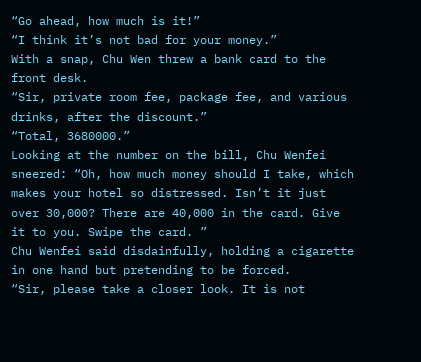“Go ahead, how much is it!”
“I think it’s not bad for your money.”
With a snap, Chu Wen threw a bank card to the front desk.
“Sir, private room fee, package fee, and various drinks, after the discount.”
“Total, 3680000.”
Looking at the number on the bill, Chu Wenfei sneered: “Oh, how much money should I take, which makes your hotel so distressed. Isn’t it just over 30,000? There are 40,000 in the card. Give it to you. Swipe the card. ”
Chu Wenfei said disdainfully, holding a cigarette in one hand but pretending to be forced.
“Sir, please take a closer look. It is not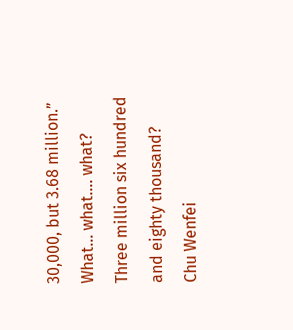30,000, but 3.68 million.”
What… what…. what?
Three million six hundred and eighty thousand?
Chu Wenfei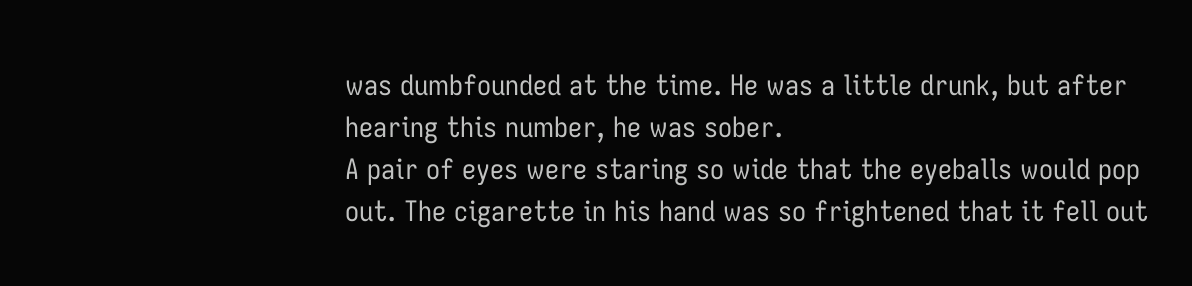was dumbfounded at the time. He was a little drunk, but after hearing this number, he was sober.
A pair of eyes were staring so wide that the eyeballs would pop out. The cigarette in his hand was so frightened that it fell out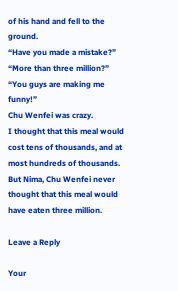of his hand and fell to the ground.
“Have you made a mistake?”
“More than three million?”
“You guys are making me funny!”
Chu Wenfei was crazy.
I thought that this meal would cost tens of thousands, and at most hundreds of thousands. But Nima, Chu Wenfei never thought that this meal would have eaten three million.

Leave a Reply

Your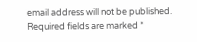email address will not be published. Required fields are marked *